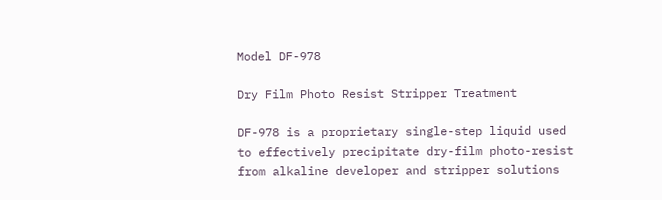Model DF-978

Dry Film Photo Resist Stripper Treatment

DF-978 is a proprietary single-step liquid used to effectively precipitate dry-film photo-resist from alkaline developer and stripper solutions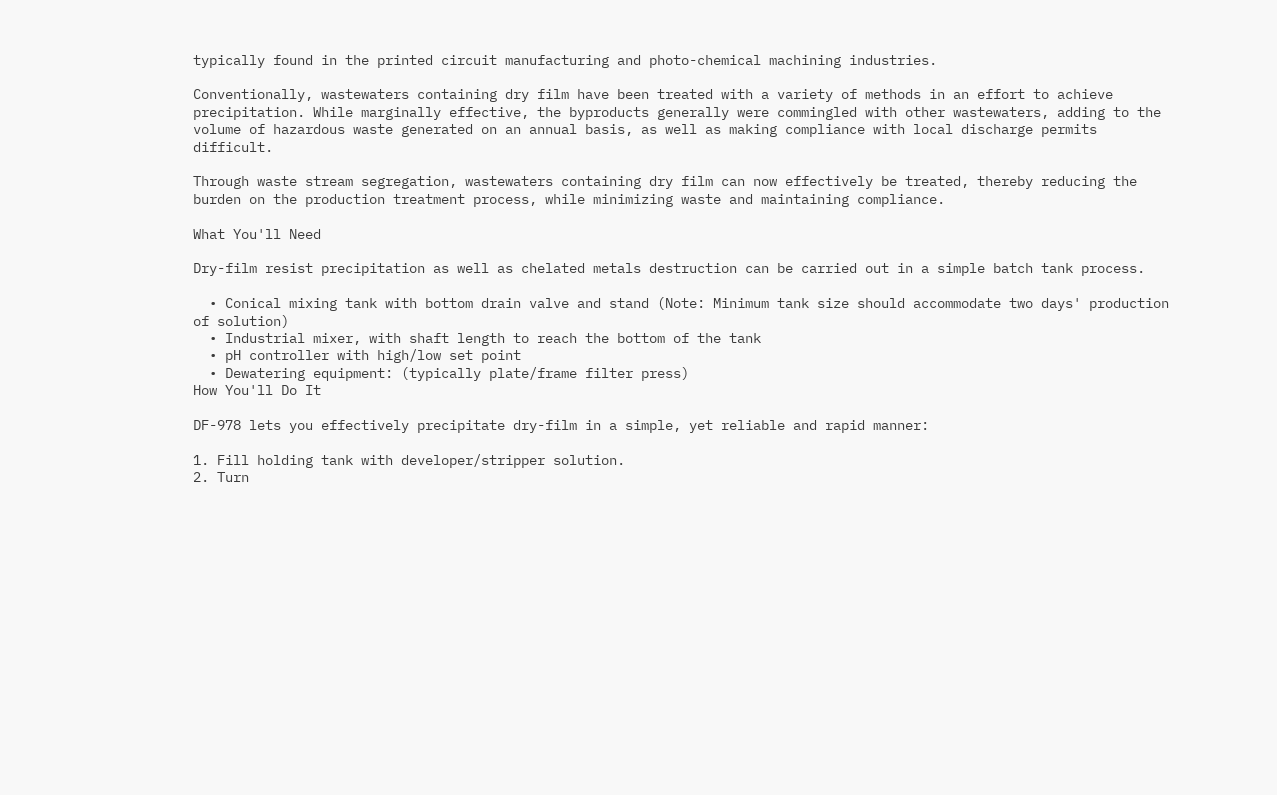typically found in the printed circuit manufacturing and photo-chemical machining industries.

Conventionally, wastewaters containing dry film have been treated with a variety of methods in an effort to achieve precipitation. While marginally effective, the byproducts generally were commingled with other wastewaters, adding to the volume of hazardous waste generated on an annual basis, as well as making compliance with local discharge permits difficult.

Through waste stream segregation, wastewaters containing dry film can now effectively be treated, thereby reducing the burden on the production treatment process, while minimizing waste and maintaining compliance.

What You'll Need

Dry-film resist precipitation as well as chelated metals destruction can be carried out in a simple batch tank process.

  • Conical mixing tank with bottom drain valve and stand (Note: Minimum tank size should accommodate two days' production of solution)
  • Industrial mixer, with shaft length to reach the bottom of the tank
  • pH controller with high/low set point
  • Dewatering equipment: (typically plate/frame filter press)
How You'll Do It

DF-978 lets you effectively precipitate dry-film in a simple, yet reliable and rapid manner:

1. Fill holding tank with developer/stripper solution.
2. Turn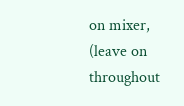on mixer, (leave on throughout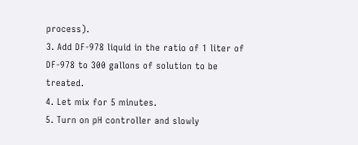process).
3. Add DF-978 liquid in the ratio of 1 liter of DF-978 to 300 gallons of solution to be treated.
4. Let mix for 5 minutes.
5. Turn on pH controller and slowly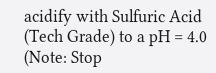acidify with Sulfuric Acid (Tech Grade) to a pH = 4.0 (Note: Stop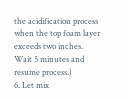the acidification process when the top foam layer exceeds two inches. Wait 5 minutes and resume process.)
6. Let mix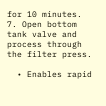for 10 minutes.
7. Open bottom tank valve and process through the filter press.

  • Enables rapid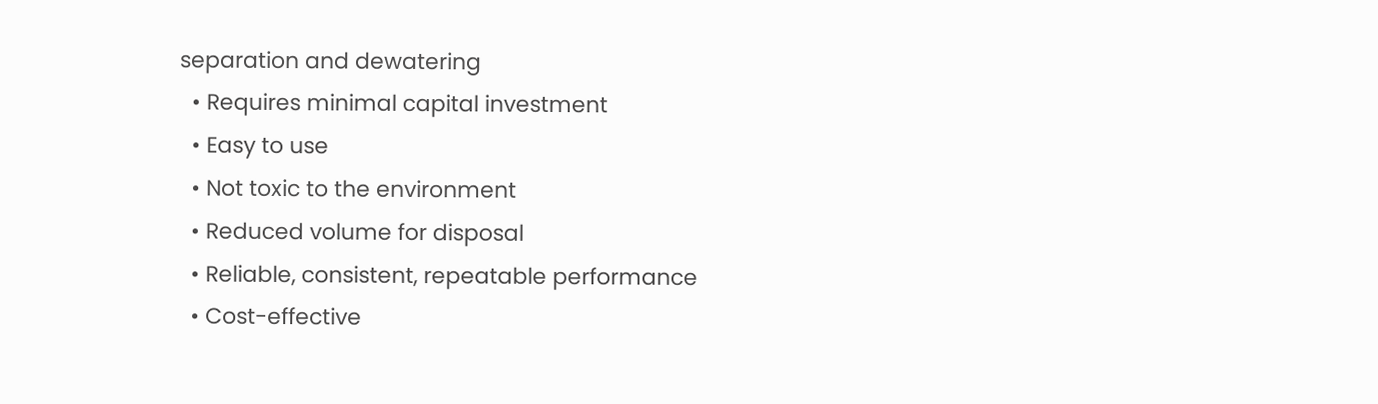separation and dewatering
  • Requires minimal capital investment
  • Easy to use
  • Not toxic to the environment
  • Reduced volume for disposal
  • Reliable, consistent, repeatable performance
  • Cost-effective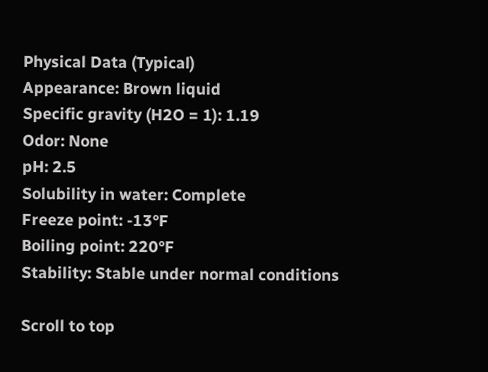Physical Data (Typical)
Appearance: Brown liquid
Specific gravity (H2O = 1): 1.19
Odor: None
pH: 2.5
Solubility in water: Complete
Freeze point: -13°F
Boiling point: 220°F
Stability: Stable under normal conditions

Scroll to top